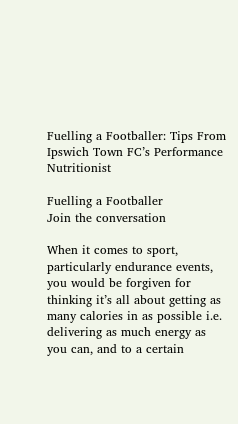Fuelling a Footballer: Tips From Ipswich Town FC’s Performance Nutritionist

Fuelling a Footballer
Join the conversation

When it comes to sport, particularly endurance events, you would be forgiven for thinking it’s all about getting as many calories in as possible i.e. delivering as much energy as you can, and to a certain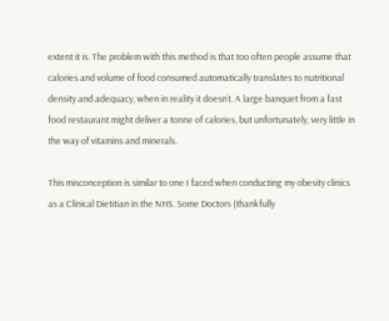extent it is. The problem with this method is that too often people assume that calories and volume of food consumed automatically translates to nutritional density and adequacy, when in reality it doesn’t. A large banquet from a fast food restaurant might deliver a tonne of calories, but unfortunately, very little in the way of vitamins and minerals.

This misconception is similar to one I faced when conducting my obesity clinics as a Clinical Dietitian in the NHS. Some Doctors (thankfully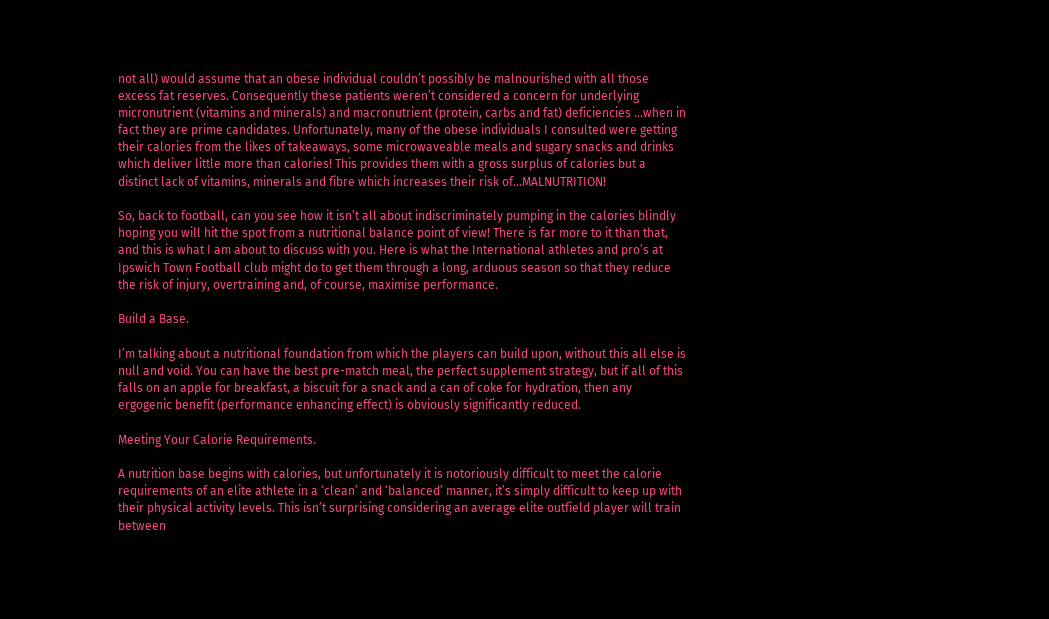not all) would assume that an obese individual couldn’t possibly be malnourished with all those excess fat reserves. Consequently these patients weren’t considered a concern for underlying micronutrient (vitamins and minerals) and macronutrient (protein, carbs and fat) deficiencies …when in fact they are prime candidates. Unfortunately, many of the obese individuals I consulted were getting their calories from the likes of takeaways, some microwaveable meals and sugary snacks and drinks which deliver little more than calories! This provides them with a gross surplus of calories but a distinct lack of vitamins, minerals and fibre which increases their risk of…MALNUTRITION!

So, back to football, can you see how it isn’t all about indiscriminately pumping in the calories blindly hoping you will hit the spot from a nutritional balance point of view! There is far more to it than that, and this is what I am about to discuss with you. Here is what the International athletes and pro’s at Ipswich Town Football club might do to get them through a long, arduous season so that they reduce the risk of injury, overtraining and, of course, maximise performance.

Build a Base.

I’m talking about a nutritional foundation from which the players can build upon, without this all else is null and void. You can have the best pre-match meal, the perfect supplement strategy, but if all of this falls on an apple for breakfast, a biscuit for a snack and a can of coke for hydration, then any ergogenic benefit (performance enhancing effect) is obviously significantly reduced.

Meeting Your Calorie Requirements.

A nutrition base begins with calories, but unfortunately it is notoriously difficult to meet the calorie requirements of an elite athlete in a ‘clean’ and ‘balanced’ manner, it’s simply difficult to keep up with their physical activity levels. This isn’t surprising considering an average elite outfield player will train between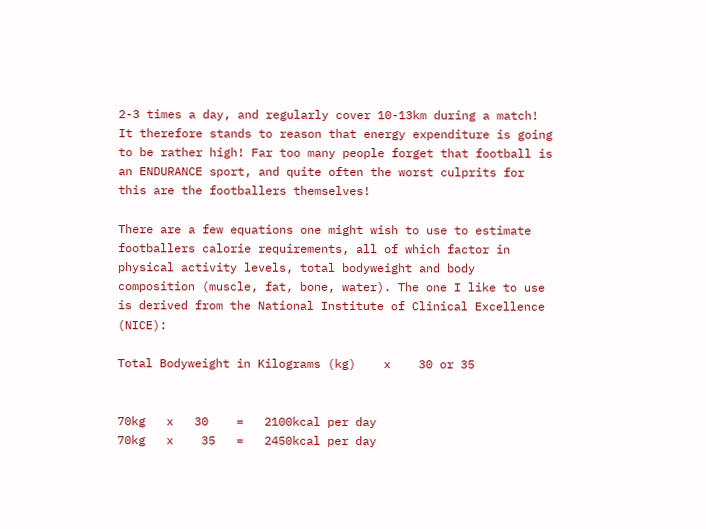2-3 times a day, and regularly cover 10-13km during a match! It therefore stands to reason that energy expenditure is going to be rather high! Far too many people forget that football is an ENDURANCE sport, and quite often the worst culprits for this are the footballers themselves!

There are a few equations one might wish to use to estimate footballers calorie requirements, all of which factor in physical activity levels, total bodyweight and body composition (muscle, fat, bone, water). The one I like to use is derived from the National Institute of Clinical Excellence (NICE):

Total Bodyweight in Kilograms (kg)    x    30 or 35


70kg   x   30    =   2100kcal per day
70kg   x    35   =   2450kcal per day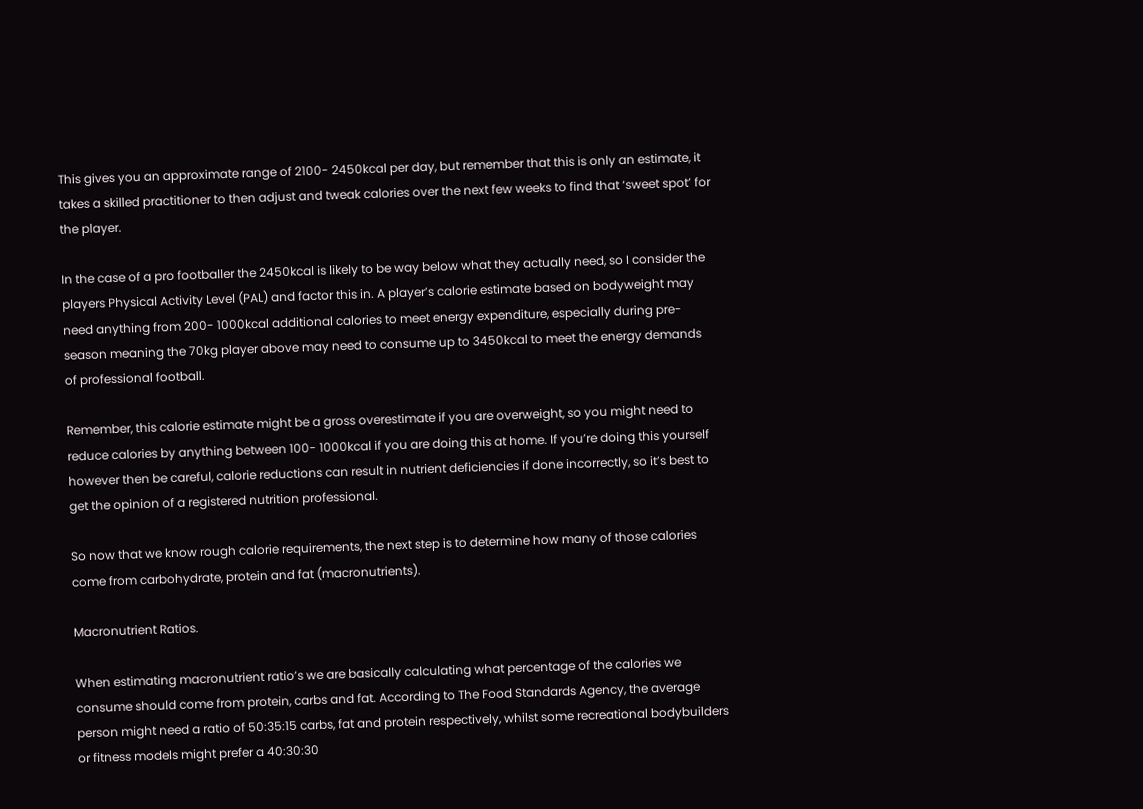This gives you an approximate range of 2100- 2450kcal per day, but remember that this is only an estimate, it takes a skilled practitioner to then adjust and tweak calories over the next few weeks to find that ‘sweet spot’ for the player.

In the case of a pro footballer the 2450kcal is likely to be way below what they actually need, so I consider the players Physical Activity Level (PAL) and factor this in. A player’s calorie estimate based on bodyweight may need anything from 200- 1000kcal additional calories to meet energy expenditure, especially during pre-season meaning the 70kg player above may need to consume up to 3450kcal to meet the energy demands of professional football.

Remember, this calorie estimate might be a gross overestimate if you are overweight, so you might need to reduce calories by anything between 100- 1000kcal if you are doing this at home. If you’re doing this yourself however then be careful, calorie reductions can result in nutrient deficiencies if done incorrectly, so it’s best to get the opinion of a registered nutrition professional.

So now that we know rough calorie requirements, the next step is to determine how many of those calories come from carbohydrate, protein and fat (macronutrients).

Macronutrient Ratios.

When estimating macronutrient ratio’s we are basically calculating what percentage of the calories we consume should come from protein, carbs and fat. According to The Food Standards Agency, the average person might need a ratio of 50:35:15 carbs, fat and protein respectively, whilst some recreational bodybuilders or fitness models might prefer a 40:30:30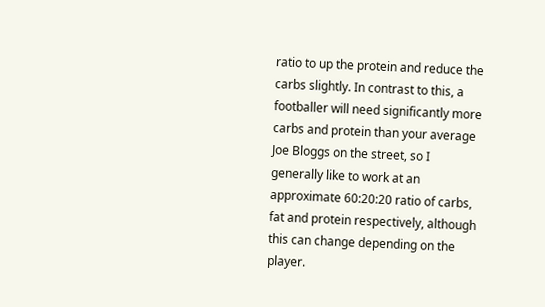ratio to up the protein and reduce the carbs slightly. In contrast to this, a footballer will need significantly more carbs and protein than your average Joe Bloggs on the street, so I generally like to work at an approximate 60:20:20 ratio of carbs, fat and protein respectively, although this can change depending on the player.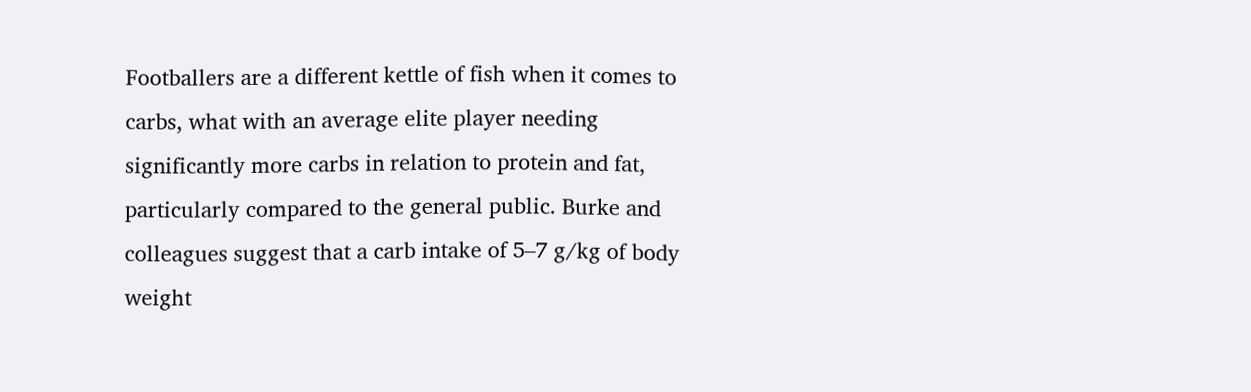Footballers are a different kettle of fish when it comes to carbs, what with an average elite player needing significantly more carbs in relation to protein and fat, particularly compared to the general public. Burke and colleagues suggest that a carb intake of 5–7 g/kg of body weight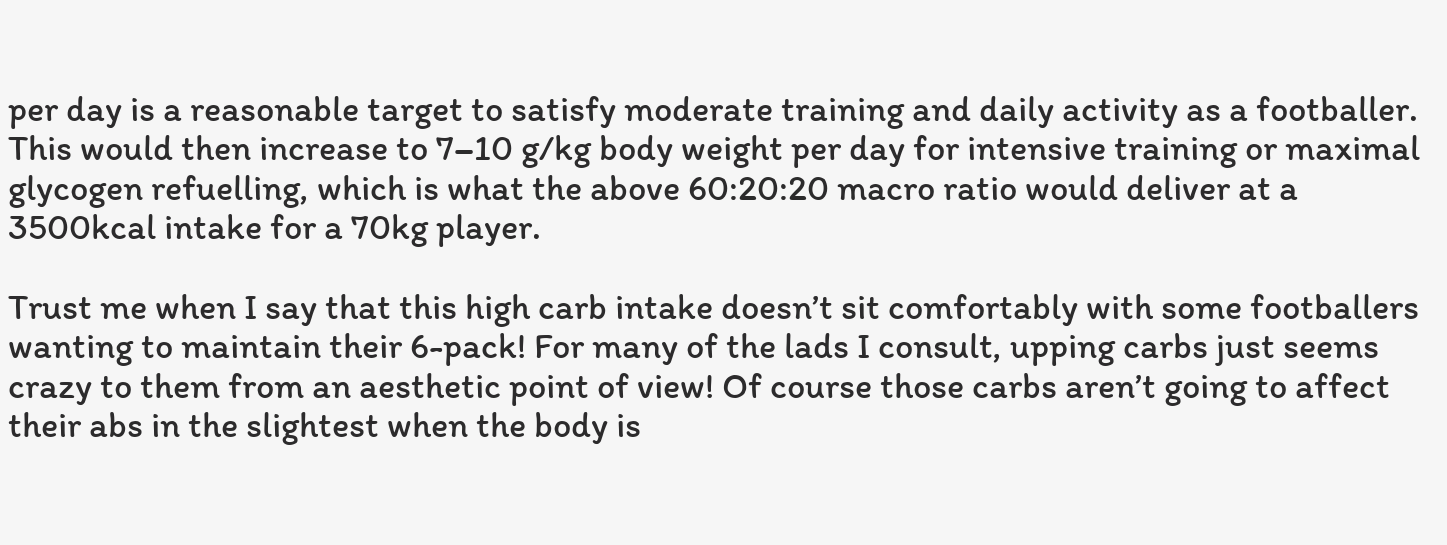per day is a reasonable target to satisfy moderate training and daily activity as a footballer. This would then increase to 7–10 g/kg body weight per day for intensive training or maximal glycogen refuelling, which is what the above 60:20:20 macro ratio would deliver at a 3500kcal intake for a 70kg player.

Trust me when I say that this high carb intake doesn’t sit comfortably with some footballers wanting to maintain their 6-pack! For many of the lads I consult, upping carbs just seems crazy to them from an aesthetic point of view! Of course those carbs aren’t going to affect their abs in the slightest when the body is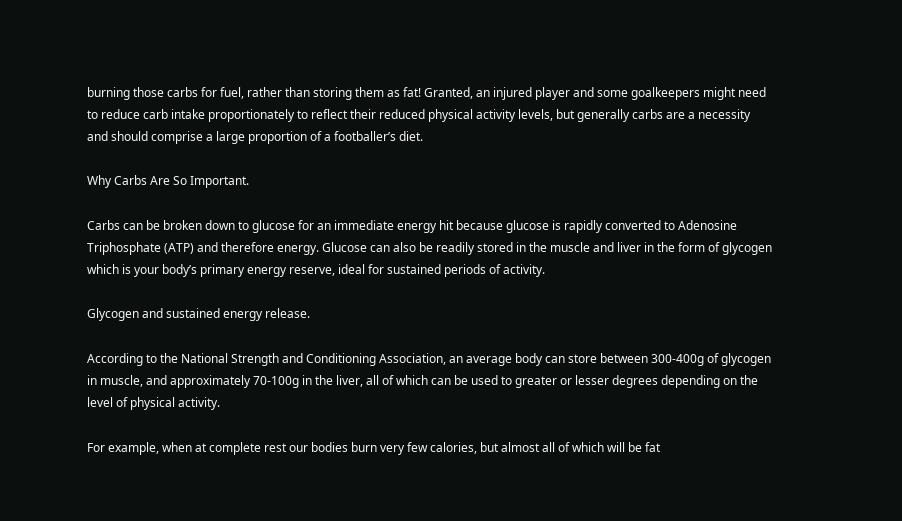burning those carbs for fuel, rather than storing them as fat! Granted, an injured player and some goalkeepers might need to reduce carb intake proportionately to reflect their reduced physical activity levels, but generally carbs are a necessity and should comprise a large proportion of a footballer’s diet.

Why Carbs Are So Important.

Carbs can be broken down to glucose for an immediate energy hit because glucose is rapidly converted to Adenosine Triphosphate (ATP) and therefore energy. Glucose can also be readily stored in the muscle and liver in the form of glycogen which is your body’s primary energy reserve, ideal for sustained periods of activity.

Glycogen and sustained energy release.

According to the National Strength and Conditioning Association, an average body can store between 300-400g of glycogen in muscle, and approximately 70-100g in the liver, all of which can be used to greater or lesser degrees depending on the level of physical activity.

For example, when at complete rest our bodies burn very few calories, but almost all of which will be fat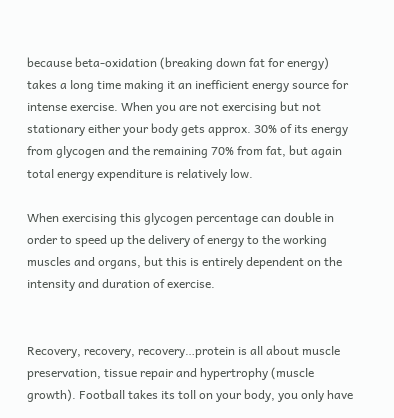because beta-oxidation (breaking down fat for energy) takes a long time making it an inefficient energy source for intense exercise. When you are not exercising but not stationary either your body gets approx. 30% of its energy from glycogen and the remaining 70% from fat, but again total energy expenditure is relatively low.

When exercising this glycogen percentage can double in order to speed up the delivery of energy to the working muscles and organs, but this is entirely dependent on the intensity and duration of exercise.


Recovery, recovery, recovery…protein is all about muscle preservation, tissue repair and hypertrophy (muscle growth). Football takes its toll on your body, you only have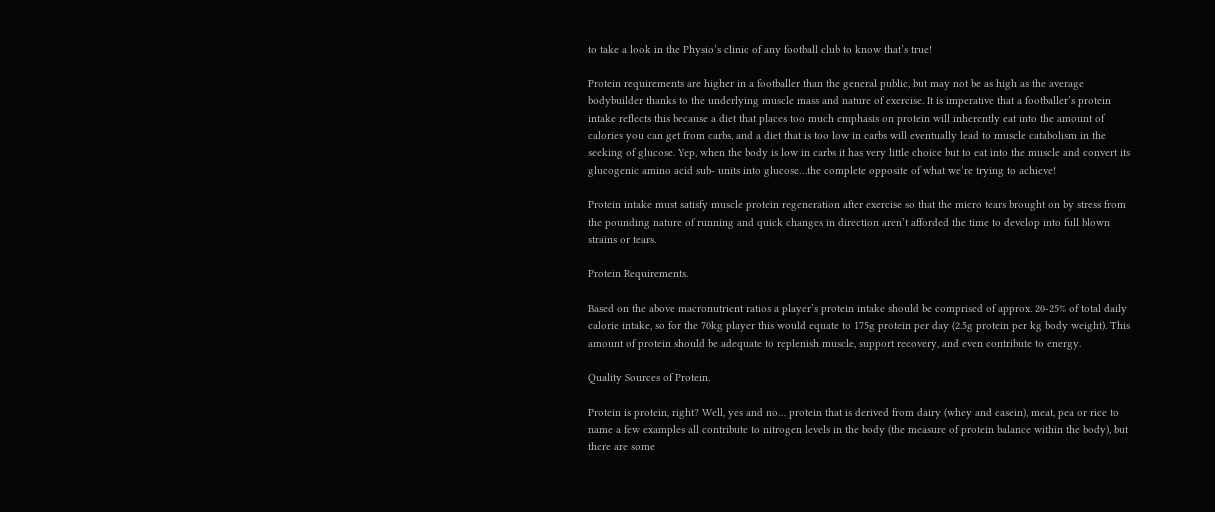to take a look in the Physio’s clinic of any football club to know that’s true!

Protein requirements are higher in a footballer than the general public, but may not be as high as the average bodybuilder thanks to the underlying muscle mass and nature of exercise. It is imperative that a footballer’s protein intake reflects this because a diet that places too much emphasis on protein will inherently eat into the amount of calories you can get from carbs, and a diet that is too low in carbs will eventually lead to muscle catabolism in the seeking of glucose. Yep, when the body is low in carbs it has very little choice but to eat into the muscle and convert its glucogenic amino acid sub- units into glucose…the complete opposite of what we’re trying to achieve!

Protein intake must satisfy muscle protein regeneration after exercise so that the micro tears brought on by stress from the pounding nature of running and quick changes in direction aren’t afforded the time to develop into full blown strains or tears.

Protein Requirements.

Based on the above macronutrient ratios a player’s protein intake should be comprised of approx. 20-25% of total daily calorie intake, so for the 70kg player this would equate to 175g protein per day (2.5g protein per kg body weight). This amount of protein should be adequate to replenish muscle, support recovery, and even contribute to energy.

Quality Sources of Protein.

Protein is protein, right? Well, yes and no… protein that is derived from dairy (whey and casein), meat, pea or rice to name a few examples all contribute to nitrogen levels in the body (the measure of protein balance within the body), but there are some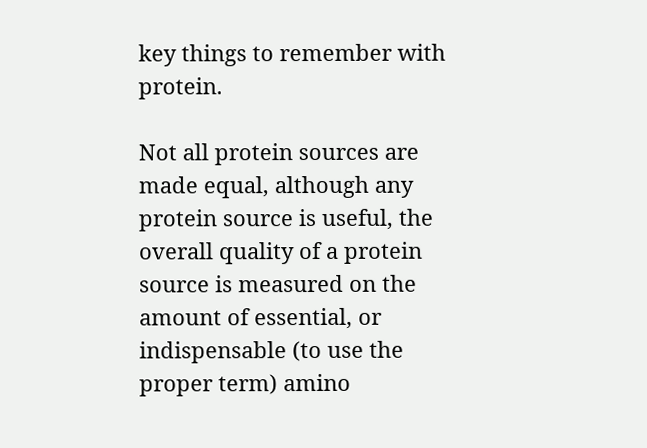key things to remember with protein.

Not all protein sources are made equal, although any protein source is useful, the overall quality of a protein source is measured on the amount of essential, or indispensable (to use the proper term) amino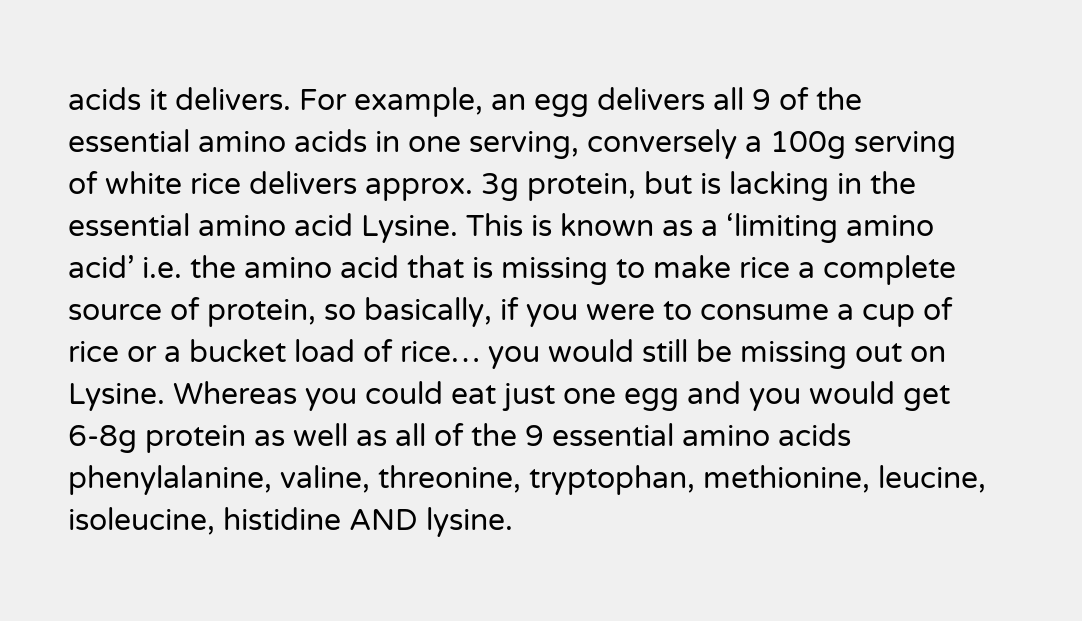acids it delivers. For example, an egg delivers all 9 of the essential amino acids in one serving, conversely a 100g serving of white rice delivers approx. 3g protein, but is lacking in the essential amino acid Lysine. This is known as a ‘limiting amino acid’ i.e. the amino acid that is missing to make rice a complete source of protein, so basically, if you were to consume a cup of rice or a bucket load of rice… you would still be missing out on Lysine. Whereas you could eat just one egg and you would get 6-8g protein as well as all of the 9 essential amino acids phenylalanine, valine, threonine, tryptophan, methionine, leucine, isoleucine, histidine AND lysine.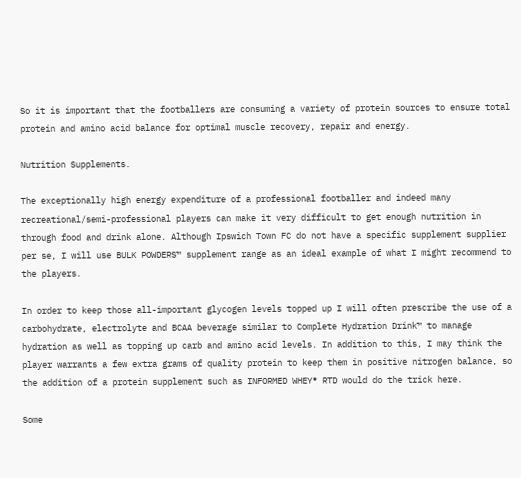So it is important that the footballers are consuming a variety of protein sources to ensure total protein and amino acid balance for optimal muscle recovery, repair and energy.

Nutrition Supplements.

The exceptionally high energy expenditure of a professional footballer and indeed many recreational/semi-professional players can make it very difficult to get enough nutrition in through food and drink alone. Although Ipswich Town FC do not have a specific supplement supplier per se, I will use BULK POWDERS™ supplement range as an ideal example of what I might recommend to the players.

In order to keep those all-important glycogen levels topped up I will often prescribe the use of a carbohydrate, electrolyte and BCAA beverage similar to Complete Hydration Drink™ to manage hydration as well as topping up carb and amino acid levels. In addition to this, I may think the player warrants a few extra grams of quality protein to keep them in positive nitrogen balance, so the addition of a protein supplement such as INFORMED WHEY® RTD would do the trick here.

Some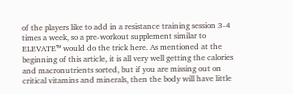of the players like to add in a resistance training session 3-4 times a week, so a pre-workout supplement similar to ELEVATE™ would do the trick here. As mentioned at the beginning of this article, it is all very well getting the calories and macronutrients sorted, but if you are missing out on critical vitamins and minerals, then the body will have little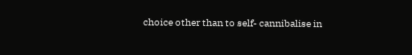choice other than to self- cannibalise in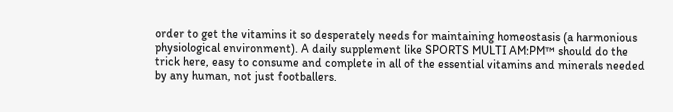order to get the vitamins it so desperately needs for maintaining homeostasis (a harmonious physiological environment). A daily supplement like SPORTS MULTI AM:PM™ should do the trick here, easy to consume and complete in all of the essential vitamins and minerals needed by any human, not just footballers.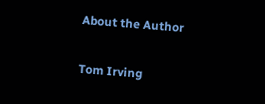About the Author

Tom Irving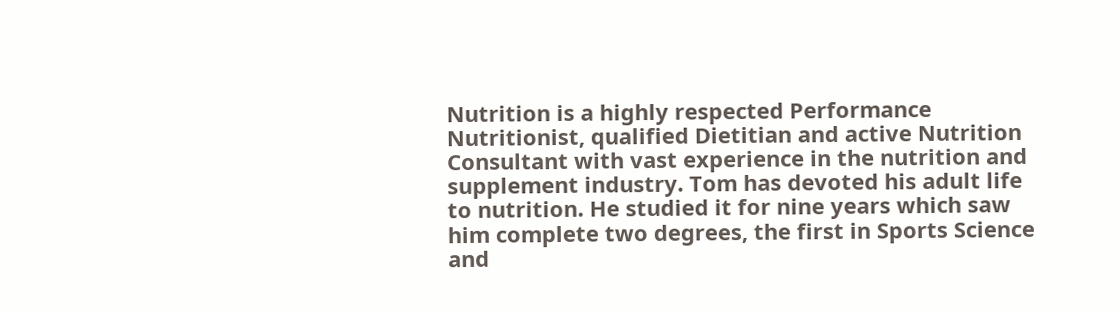Nutrition is a highly respected Performance Nutritionist, qualified Dietitian and active Nutrition Consultant with vast experience in the nutrition and supplement industry. Tom has devoted his adult life to nutrition. He studied it for nine years which saw him complete two degrees, the first in Sports Science and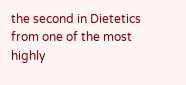the second in Dietetics from one of the most highly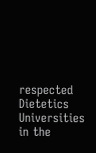respected Dietetics Universities in the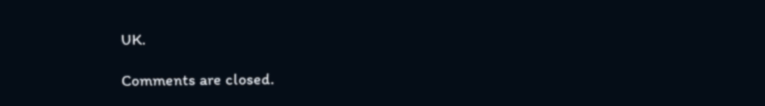UK.

Comments are closed.